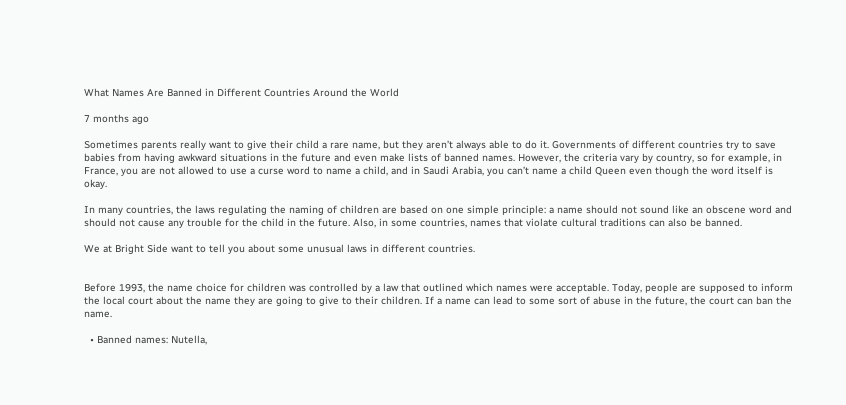What Names Are Banned in Different Countries Around the World

7 months ago

Sometimes parents really want to give their child a rare name, but they aren’t always able to do it. Governments of different countries try to save babies from having awkward situations in the future and even make lists of banned names. However, the criteria vary by country, so for example, in France, you are not allowed to use a curse word to name a child, and in Saudi Arabia, you can’t name a child Queen even though the word itself is okay.

In many countries, the laws regulating the naming of children are based on one simple principle: a name should not sound like an obscene word and should not cause any trouble for the child in the future. Also, in some countries, names that violate cultural traditions can also be banned.

We at Bright Side want to tell you about some unusual laws in different countries.


Before 1993, the name choice for children was controlled by a law that outlined which names were acceptable. Today, people are supposed to inform the local court about the name they are going to give to their children. If a name can lead to some sort of abuse in the future, the court can ban the name.

  • Banned names: Nutella,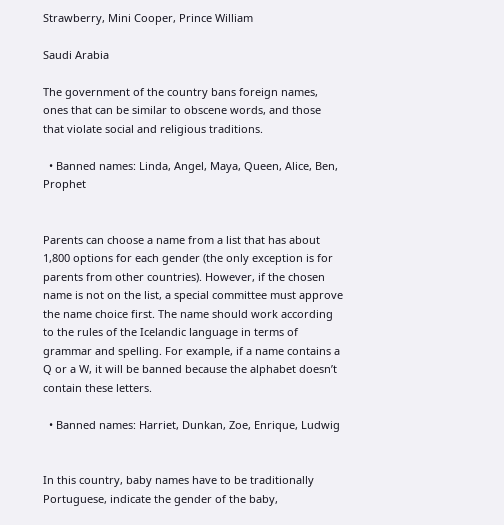Strawberry, Mini Cooper, Prince William

Saudi Arabia

The government of the country bans foreign names, ones that can be similar to obscene words, and those that violate social and religious traditions.

  • Banned names: Linda, Angel, Maya, Queen, Alice, Ben, Prophet


Parents can choose a name from a list that has about 1,800 options for each gender (the only exception is for parents from other countries). However, if the chosen name is not on the list, a special committee must approve the name choice first. The name should work according to the rules of the Icelandic language in terms of grammar and spelling. For example, if a name contains a Q or a W, it will be banned because the alphabet doesn’t contain these letters.

  • Banned names: Harriet, Dunkan, Zoe, Enrique, Ludwig


In this country, baby names have to be traditionally Portuguese, indicate the gender of the baby,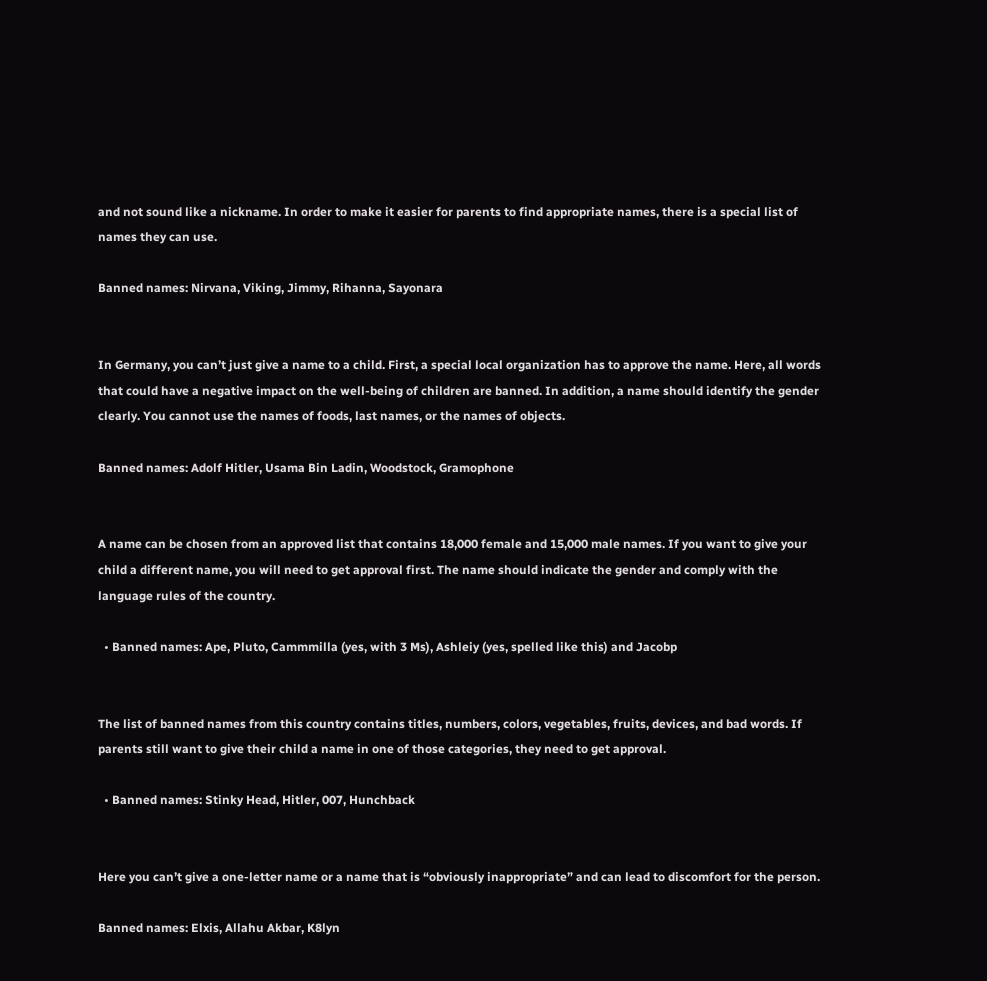and not sound like a nickname. In order to make it easier for parents to find appropriate names, there is a special list of names they can use.

Banned names: Nirvana, Viking, Jimmy, Rihanna, Sayonara


In Germany, you can’t just give a name to a child. First, a special local organization has to approve the name. Here, all words that could have a negative impact on the well-being of children are banned. In addition, a name should identify the gender clearly. You cannot use the names of foods, last names, or the names of objects.

Banned names: Adolf Hitler, Usama Bin Ladin, Woodstock, Gramophone


A name can be chosen from an approved list that contains 18,000 female and 15,000 male names. If you want to give your child a different name, you will need to get approval first. The name should indicate the gender and comply with the language rules of the country.

  • Banned names: Ape, Pluto, Cammmilla (yes, with 3 Ms), Ashleiy (yes, spelled like this) and Jacobp


The list of banned names from this country contains titles, numbers, colors, vegetables, fruits, devices, and bad words. If parents still want to give their child a name in one of those categories, they need to get approval.

  • Banned names: Stinky Head, Hitler, 007, Hunchback


Here you can’t give a one-letter name or a name that is “obviously inappropriate” and can lead to discomfort for the person.

Banned names: Elxis, Allahu Akbar, K8lyn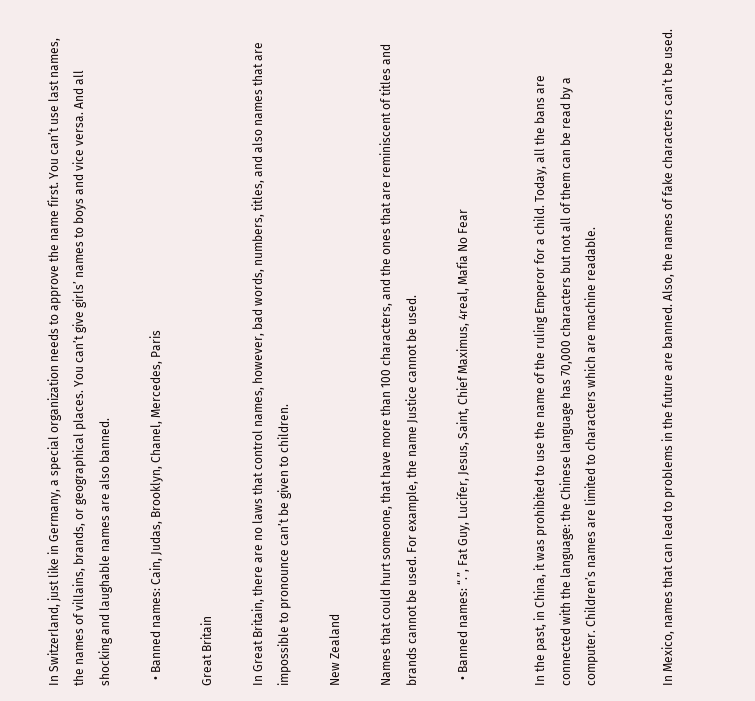In Switzerland, just like in Germany, a special organization needs to approve the name first. You can’t use last names, the names of villains, brands, or geographical places. You can’t give girls’ names to boys and vice versa. And all shocking and laughable names are also banned.

  • Banned names: Cain, Judas, Brooklyn, Chanel, Mercedes, Paris

Great Britain

In Great Britain, there are no laws that control names, however, bad words, numbers, titles, and also names that are impossible to pronounce can’t be given to children.

New Zealand

Names that could hurt someone, that have more than 100 characters, and the ones that are reminiscent of titles and brands cannot be used. For example, the name Justice cannot be used.

  • Banned names: “.”, Fat Guy, Lucifer, Jesus, Saint, Chief Maximus, 4real, Mafia No Fear


In the past, in China, it was prohibited to use the name of the ruling Emperor for a child. Today, all the bans are connected with the language: the Chinese language has 70,000 characters but not all of them can be read by a computer. Children’s names are limited to characters which are machine readable.


In Mexico, names that can lead to problems in the future are banned. Also, the names of fake characters can’t be used.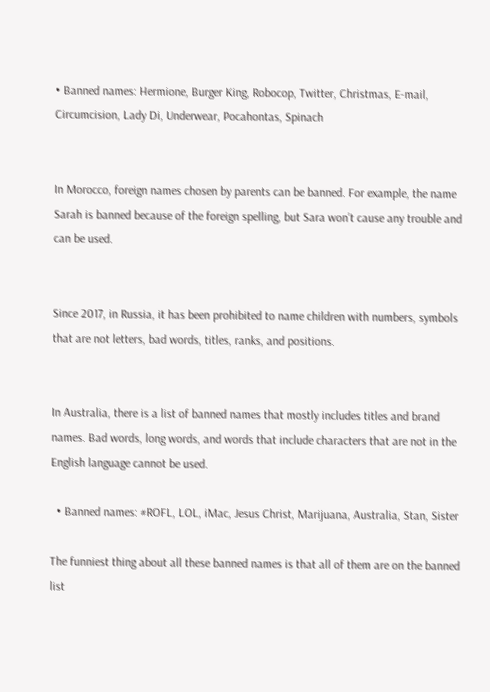• Banned names: Hermione, Burger King, Robocop, Twitter, Christmas, E-mail, Circumcision, Lady Di, Underwear, Pocahontas, Spinach


In Morocco, foreign names chosen by parents can be banned. For example, the name Sarah is banned because of the foreign spelling, but Sara won’t cause any trouble and can be used.


Since 2017, in Russia, it has been prohibited to name children with numbers, symbols that are not letters, bad words, titles, ranks, and positions.


In Australia, there is a list of banned names that mostly includes titles and brand names. Bad words, long words, and words that include characters that are not in the English language cannot be used.

  • Banned names: #ROFL, LOL, iMac, Jesus Christ, Marijuana, Australia, Stan, Sister

The funniest thing about all these banned names is that all of them are on the banned list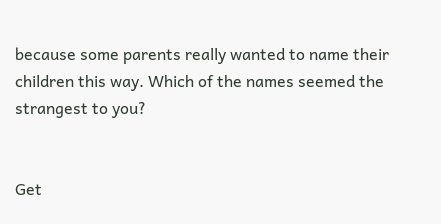because some parents really wanted to name their children this way. Which of the names seemed the strangest to you?


Get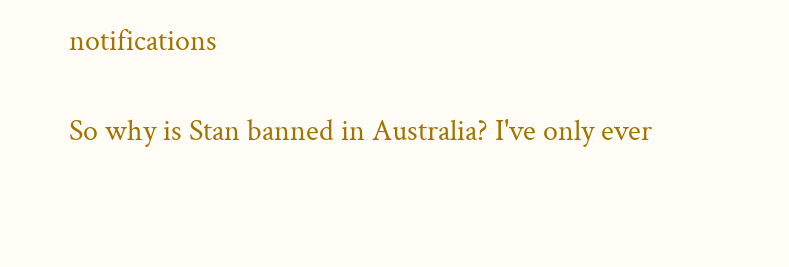notifications

So why is Stan banned in Australia? I've only ever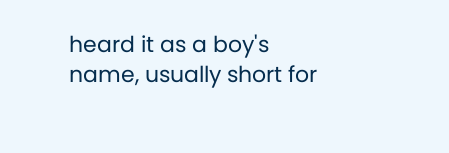heard it as a boy's name, usually short for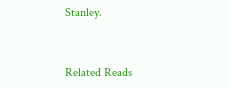Stanley.


Related Reads